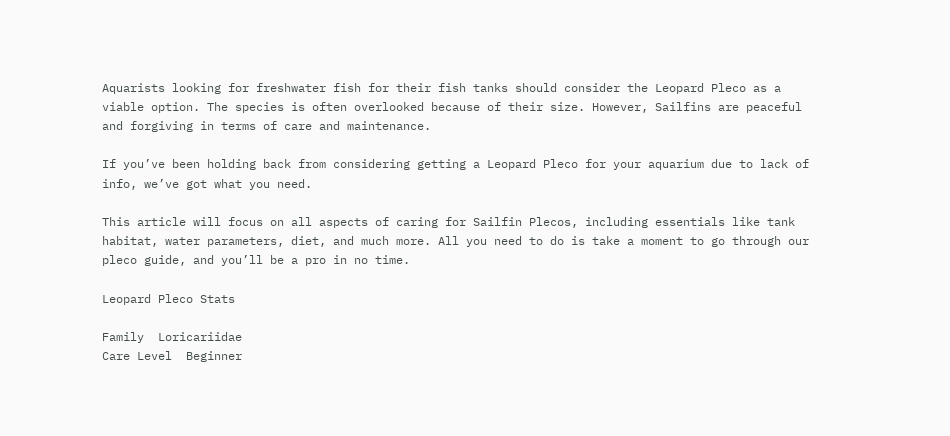Aquarists looking for freshwater fish for their fish tanks should consider the Leopard Pleco as a viable option. The species is often overlooked because of their size. However, Sailfins are peaceful and forgiving in terms of care and maintenance.

If you’ve been holding back from considering getting a Leopard Pleco for your aquarium due to lack of info, we’ve got what you need.

This article will focus on all aspects of caring for Sailfin Plecos, including essentials like tank habitat, water parameters, diet, and much more. All you need to do is take a moment to go through our pleco guide, and you’ll be a pro in no time.

Leopard Pleco Stats

Family  Loricariidae
Care Level  Beginner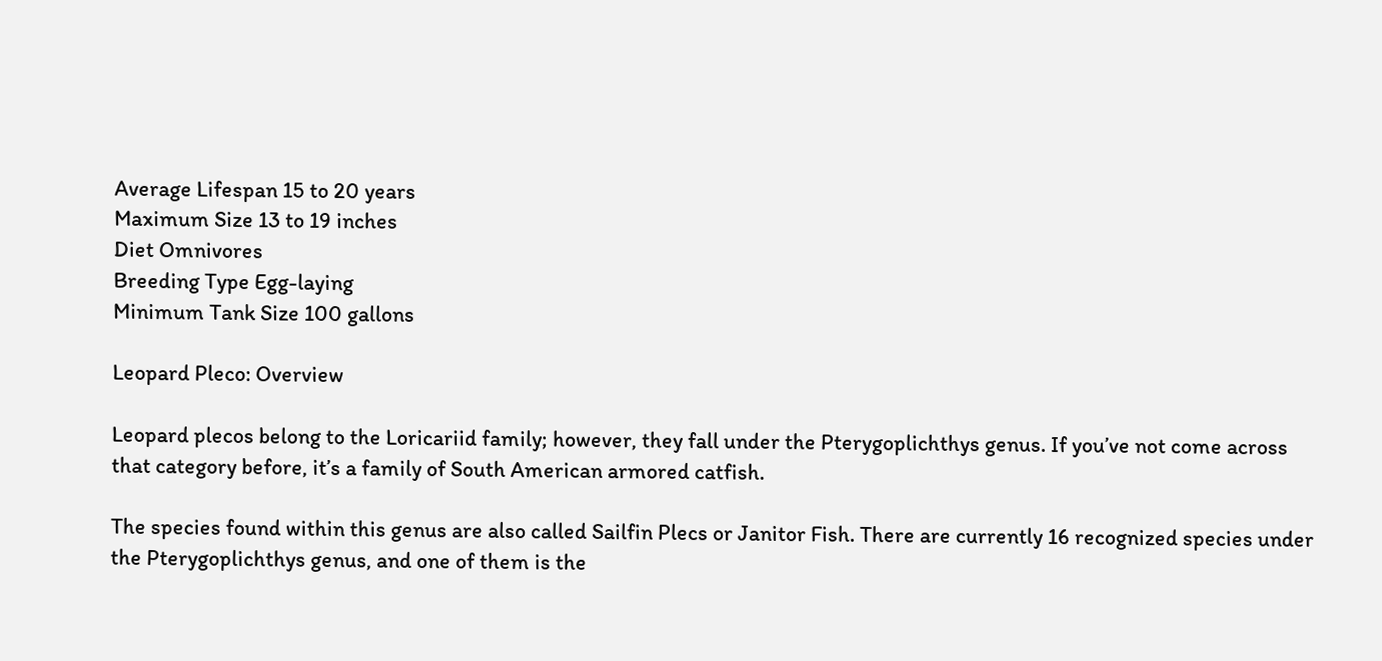Average Lifespan 15 to 20 years
Maximum Size 13 to 19 inches
Diet Omnivores
Breeding Type Egg-laying
Minimum Tank Size 100 gallons

Leopard Pleco: Overview

Leopard plecos belong to the Loricariid family; however, they fall under the Pterygoplichthys genus. If you’ve not come across that category before, it’s a family of South American armored catfish.

The species found within this genus are also called Sailfin Plecs or Janitor Fish. There are currently 16 recognized species under the Pterygoplichthys genus, and one of them is the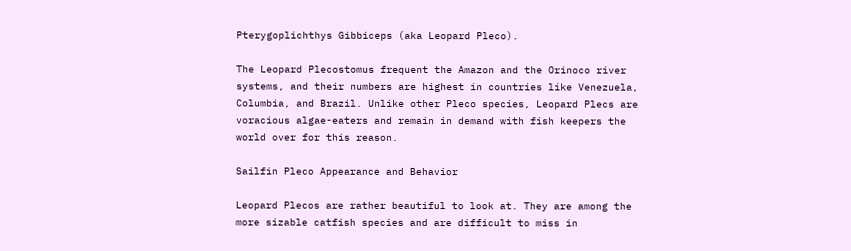Pterygoplichthys Gibbiceps (aka Leopard Pleco).

The Leopard Plecostomus frequent the Amazon and the Orinoco river systems, and their numbers are highest in countries like Venezuela, Columbia, and Brazil. Unlike other Pleco species, Leopard Plecs are voracious algae-eaters and remain in demand with fish keepers the world over for this reason.

Sailfin Pleco Appearance and Behavior

Leopard Plecos are rather beautiful to look at. They are among the more sizable catfish species and are difficult to miss in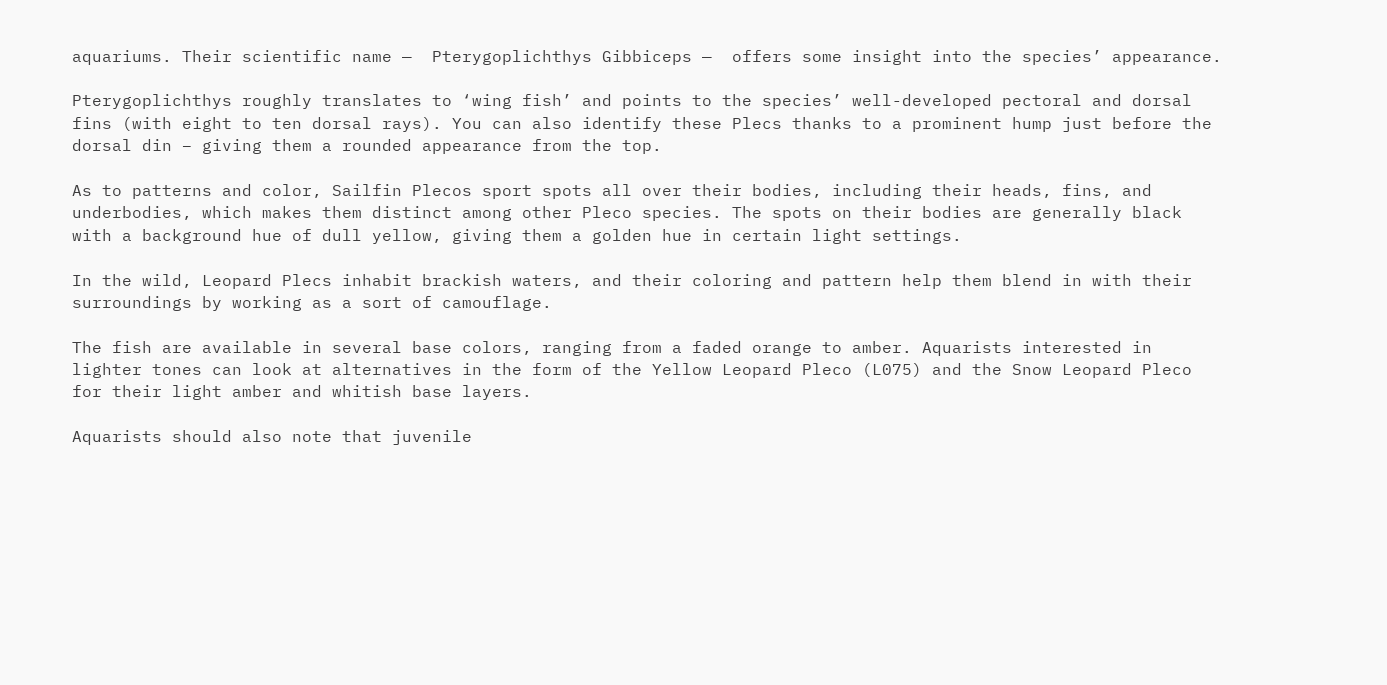aquariums. Their scientific name —  Pterygoplichthys Gibbiceps —  offers some insight into the species’ appearance.

Pterygoplichthys roughly translates to ‘wing fish’ and points to the species’ well-developed pectoral and dorsal fins (with eight to ten dorsal rays). You can also identify these Plecs thanks to a prominent hump just before the dorsal din – giving them a rounded appearance from the top.

As to patterns and color, Sailfin Plecos sport spots all over their bodies, including their heads, fins, and underbodies, which makes them distinct among other Pleco species. The spots on their bodies are generally black with a background hue of dull yellow, giving them a golden hue in certain light settings.

In the wild, Leopard Plecs inhabit brackish waters, and their coloring and pattern help them blend in with their surroundings by working as a sort of camouflage.

The fish are available in several base colors, ranging from a faded orange to amber. Aquarists interested in lighter tones can look at alternatives in the form of the Yellow Leopard Pleco (L075) and the Snow Leopard Pleco for their light amber and whitish base layers.

Aquarists should also note that juvenile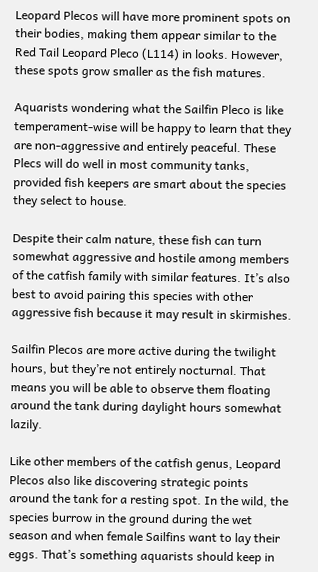Leopard Plecos will have more prominent spots on their bodies, making them appear similar to the Red Tail Leopard Pleco (L114) in looks. However, these spots grow smaller as the fish matures.

Aquarists wondering what the Sailfin Pleco is like temperament-wise will be happy to learn that they are non-aggressive and entirely peaceful. These Plecs will do well in most community tanks, provided fish keepers are smart about the species they select to house.

Despite their calm nature, these fish can turn somewhat aggressive and hostile among members of the catfish family with similar features. It’s also best to avoid pairing this species with other aggressive fish because it may result in skirmishes.

Sailfin Plecos are more active during the twilight hours, but they’re not entirely nocturnal. That means you will be able to observe them floating around the tank during daylight hours somewhat lazily.

Like other members of the catfish genus, Leopard Plecos also like discovering strategic points around the tank for a resting spot. In the wild, the species burrow in the ground during the wet season and when female Sailfins want to lay their eggs. That’s something aquarists should keep in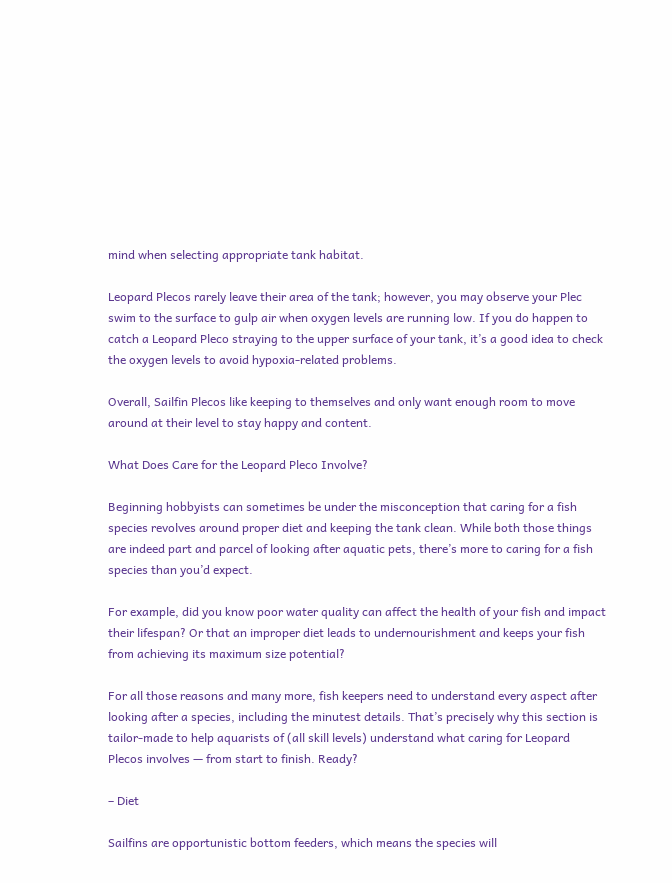mind when selecting appropriate tank habitat.

Leopard Plecos rarely leave their area of the tank; however, you may observe your Plec swim to the surface to gulp air when oxygen levels are running low. If you do happen to catch a Leopard Pleco straying to the upper surface of your tank, it’s a good idea to check the oxygen levels to avoid hypoxia-related problems.

Overall, Sailfin Plecos like keeping to themselves and only want enough room to move around at their level to stay happy and content.

What Does Care for the Leopard Pleco Involve?

Beginning hobbyists can sometimes be under the misconception that caring for a fish species revolves around proper diet and keeping the tank clean. While both those things are indeed part and parcel of looking after aquatic pets, there’s more to caring for a fish species than you’d expect.

For example, did you know poor water quality can affect the health of your fish and impact their lifespan? Or that an improper diet leads to undernourishment and keeps your fish from achieving its maximum size potential?

For all those reasons and many more, fish keepers need to understand every aspect after looking after a species, including the minutest details. That’s precisely why this section is tailor-made to help aquarists of (all skill levels) understand what caring for Leopard Plecos involves — from start to finish. Ready?

– Diet

Sailfins are opportunistic bottom feeders, which means the species will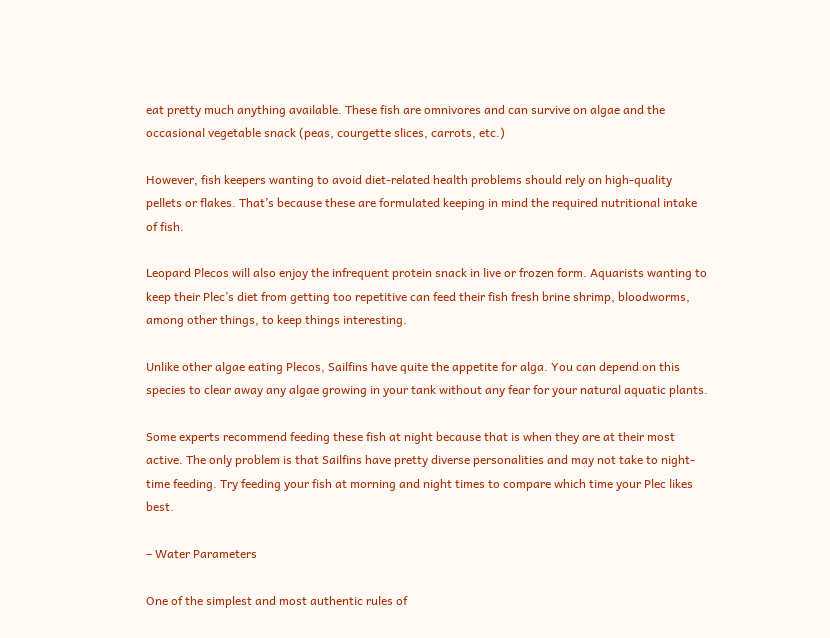eat pretty much anything available. These fish are omnivores and can survive on algae and the occasional vegetable snack (peas, courgette slices, carrots, etc.)

However, fish keepers wanting to avoid diet-related health problems should rely on high-quality pellets or flakes. That’s because these are formulated keeping in mind the required nutritional intake of fish.

Leopard Plecos will also enjoy the infrequent protein snack in live or frozen form. Aquarists wanting to keep their Plec’s diet from getting too repetitive can feed their fish fresh brine shrimp, bloodworms, among other things, to keep things interesting.

Unlike other algae eating Plecos, Sailfins have quite the appetite for alga. You can depend on this species to clear away any algae growing in your tank without any fear for your natural aquatic plants.

Some experts recommend feeding these fish at night because that is when they are at their most active. The only problem is that Sailfins have pretty diverse personalities and may not take to night-time feeding. Try feeding your fish at morning and night times to compare which time your Plec likes best.

– Water Parameters

One of the simplest and most authentic rules of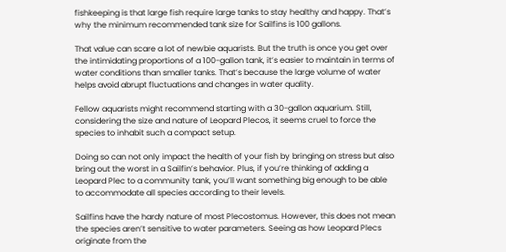fishkeeping is that large fish require large tanks to stay healthy and happy. That’s why the minimum recommended tank size for Sailfins is 100 gallons.

That value can scare a lot of newbie aquarists. But the truth is once you get over the intimidating proportions of a 100-gallon tank, it’s easier to maintain in terms of water conditions than smaller tanks. That’s because the large volume of water helps avoid abrupt fluctuations and changes in water quality.

Fellow aquarists might recommend starting with a 30-gallon aquarium. Still, considering the size and nature of Leopard Plecos, it seems cruel to force the species to inhabit such a compact setup.

Doing so can not only impact the health of your fish by bringing on stress but also bring out the worst in a Sailfin’s behavior. Plus, if you’re thinking of adding a Leopard Plec to a community tank, you’ll want something big enough to be able to accommodate all species according to their levels.

Sailfins have the hardy nature of most Plecostomus. However, this does not mean the species aren’t sensitive to water parameters. Seeing as how Leopard Plecs originate from the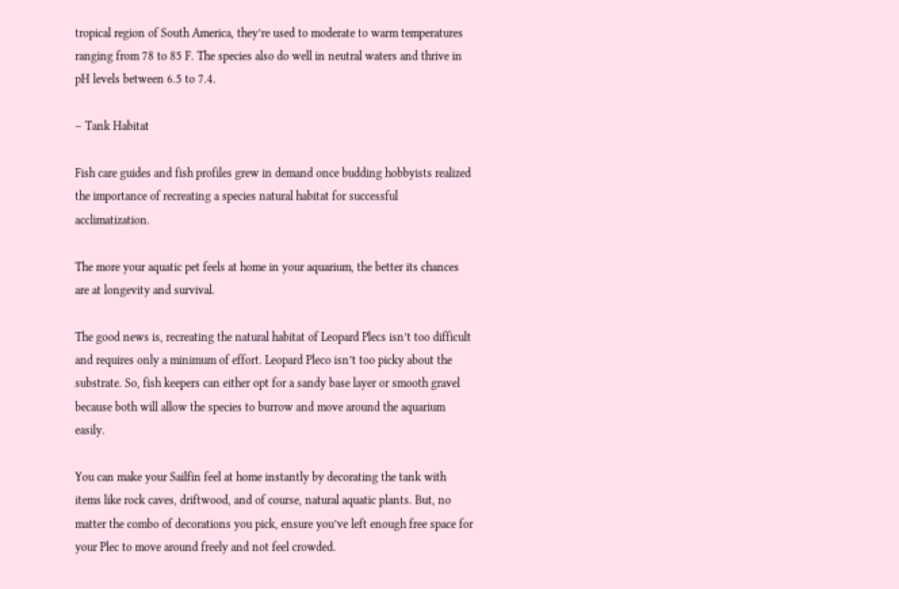tropical region of South America, they’re used to moderate to warm temperatures ranging from 78 to 85 F. The species also do well in neutral waters and thrive in pH levels between 6.5 to 7.4.

– Tank Habitat

Fish care guides and fish profiles grew in demand once budding hobbyists realized the importance of recreating a species natural habitat for successful acclimatization.

The more your aquatic pet feels at home in your aquarium, the better its chances are at longevity and survival.

The good news is, recreating the natural habitat of Leopard Plecs isn’t too difficult and requires only a minimum of effort. Leopard Pleco isn’t too picky about the substrate. So, fish keepers can either opt for a sandy base layer or smooth gravel because both will allow the species to burrow and move around the aquarium easily.

You can make your Sailfin feel at home instantly by decorating the tank with items like rock caves, driftwood, and of course, natural aquatic plants. But, no matter the combo of decorations you pick, ensure you’ve left enough free space for your Plec to move around freely and not feel crowded.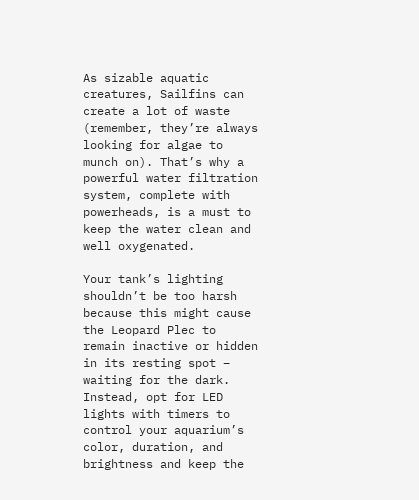As sizable aquatic creatures, Sailfins can create a lot of waste (remember, they’re always looking for algae to munch on). That’s why a powerful water filtration system, complete with powerheads, is a must to keep the water clean and well oxygenated.

Your tank’s lighting shouldn’t be too harsh because this might cause the Leopard Plec to remain inactive or hidden in its resting spot – waiting for the dark. Instead, opt for LED lights with timers to control your aquarium’s color, duration, and brightness and keep the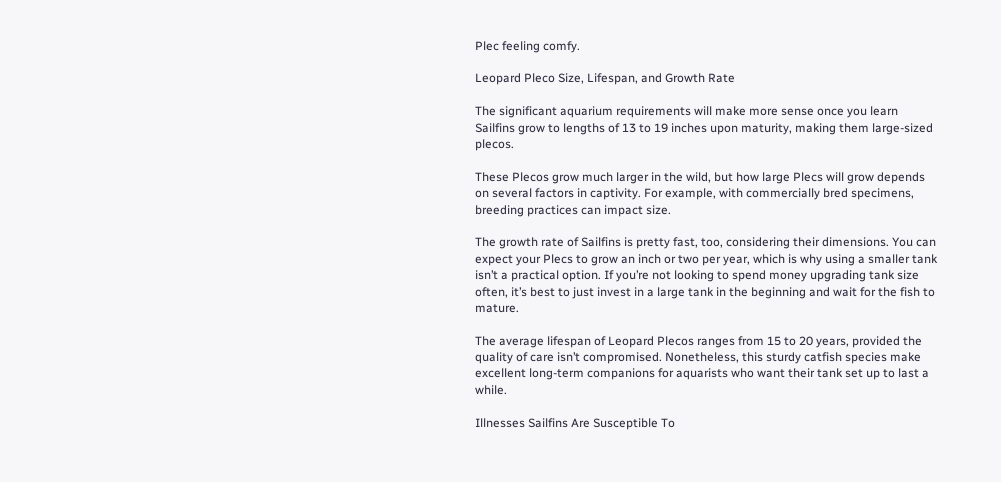Plec feeling comfy.

Leopard Pleco Size, Lifespan, and Growth Rate

The significant aquarium requirements will make more sense once you learn Sailfins grow to lengths of 13 to 19 inches upon maturity, making them large-sized plecos.

These Plecos grow much larger in the wild, but how large Plecs will grow depends on several factors in captivity. For example, with commercially bred specimens, breeding practices can impact size.

The growth rate of Sailfins is pretty fast, too, considering their dimensions. You can expect your Plecs to grow an inch or two per year, which is why using a smaller tank isn’t a practical option. If you’re not looking to spend money upgrading tank size often, it’s best to just invest in a large tank in the beginning and wait for the fish to mature.

The average lifespan of Leopard Plecos ranges from 15 to 20 years, provided the quality of care isn’t compromised. Nonetheless, this sturdy catfish species make excellent long-term companions for aquarists who want their tank set up to last a while.

Illnesses Sailfins Are Susceptible To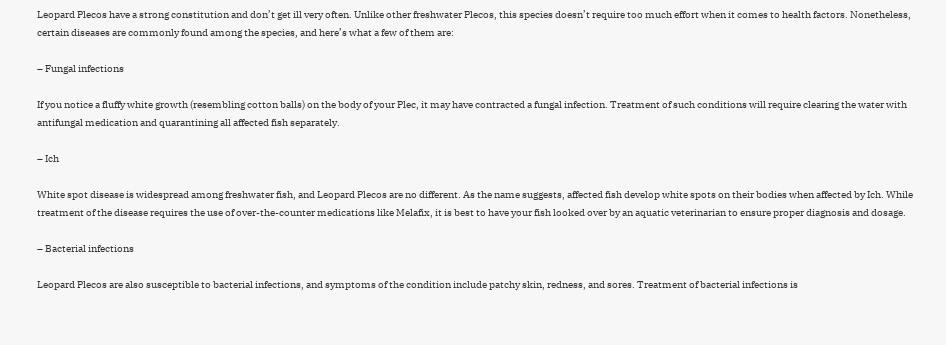Leopard Plecos have a strong constitution and don’t get ill very often. Unlike other freshwater Plecos, this species doesn’t require too much effort when it comes to health factors. Nonetheless, certain diseases are commonly found among the species, and here’s what a few of them are:

– Fungal infections

If you notice a fluffy white growth (resembling cotton balls) on the body of your Plec, it may have contracted a fungal infection. Treatment of such conditions will require clearing the water with antifungal medication and quarantining all affected fish separately.

– Ich

White spot disease is widespread among freshwater fish, and Leopard Plecos are no different. As the name suggests, affected fish develop white spots on their bodies when affected by Ich. While treatment of the disease requires the use of over-the-counter medications like Melafix, it is best to have your fish looked over by an aquatic veterinarian to ensure proper diagnosis and dosage.

– Bacterial infections

Leopard Plecos are also susceptible to bacterial infections, and symptoms of the condition include patchy skin, redness, and sores. Treatment of bacterial infections is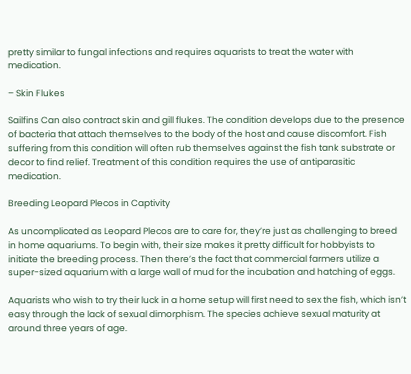pretty similar to fungal infections and requires aquarists to treat the water with medication.

– Skin Flukes

Sailfins Can also contract skin and gill flukes. The condition develops due to the presence of bacteria that attach themselves to the body of the host and cause discomfort. Fish suffering from this condition will often rub themselves against the fish tank substrate or decor to find relief. Treatment of this condition requires the use of antiparasitic medication.

Breeding Leopard Plecos in Captivity

As uncomplicated as Leopard Plecos are to care for, they’re just as challenging to breed in home aquariums. To begin with, their size makes it pretty difficult for hobbyists to initiate the breeding process. Then there’s the fact that commercial farmers utilize a super-sized aquarium with a large wall of mud for the incubation and hatching of eggs.

Aquarists who wish to try their luck in a home setup will first need to sex the fish, which isn’t easy through the lack of sexual dimorphism. The species achieve sexual maturity at around three years of age.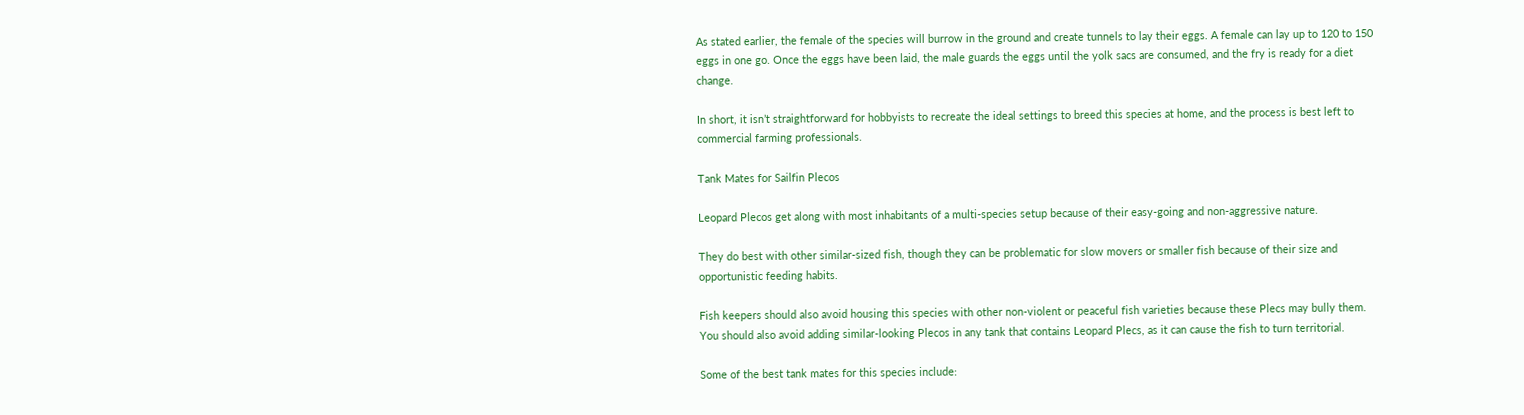As stated earlier, the female of the species will burrow in the ground and create tunnels to lay their eggs. A female can lay up to 120 to 150 eggs in one go. Once the eggs have been laid, the male guards the eggs until the yolk sacs are consumed, and the fry is ready for a diet change.

In short, it isn’t straightforward for hobbyists to recreate the ideal settings to breed this species at home, and the process is best left to commercial farming professionals.

Tank Mates for Sailfin Plecos

Leopard Plecos get along with most inhabitants of a multi-species setup because of their easy-going and non-aggressive nature.

They do best with other similar-sized fish, though they can be problematic for slow movers or smaller fish because of their size and opportunistic feeding habits.

Fish keepers should also avoid housing this species with other non-violent or peaceful fish varieties because these Plecs may bully them. You should also avoid adding similar-looking Plecos in any tank that contains Leopard Plecs, as it can cause the fish to turn territorial.

Some of the best tank mates for this species include: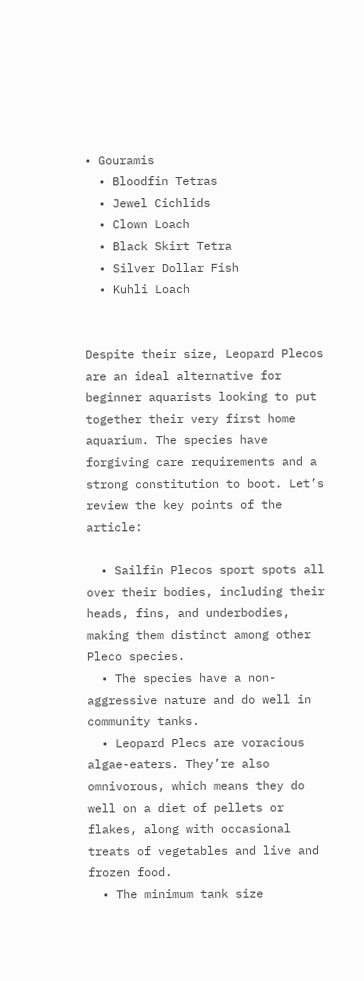• Gouramis
  • Bloodfin Tetras
  • Jewel Cichlids
  • Clown Loach
  • Black Skirt Tetra
  • Silver Dollar Fish
  • Kuhli Loach


Despite their size, Leopard Plecos are an ideal alternative for beginner aquarists looking to put together their very first home aquarium. The species have forgiving care requirements and a strong constitution to boot. Let’s review the key points of the article:

  • Sailfin Plecos sport spots all over their bodies, including their heads, fins, and underbodies, making them distinct among other Pleco species.
  • The species have a non-aggressive nature and do well in community tanks.
  • Leopard Plecs are voracious algae-eaters. They’re also omnivorous, which means they do well on a diet of pellets or flakes, along with occasional treats of vegetables and live and frozen food.
  • The minimum tank size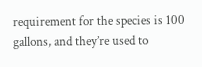requirement for the species is 100 gallons, and they’re used to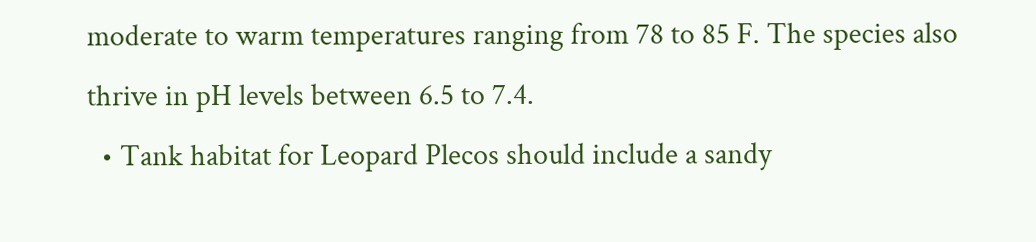moderate to warm temperatures ranging from 78 to 85 F. The species also thrive in pH levels between 6.5 to 7.4.
  • Tank habitat for Leopard Plecos should include a sandy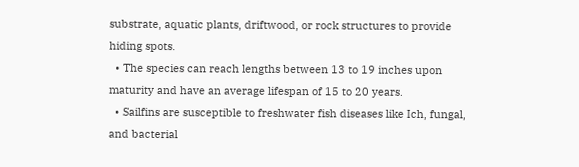substrate, aquatic plants, driftwood, or rock structures to provide hiding spots.
  • The species can reach lengths between 13 to 19 inches upon maturity and have an average lifespan of 15 to 20 years.
  • Sailfins are susceptible to freshwater fish diseases like Ich, fungal, and bacterial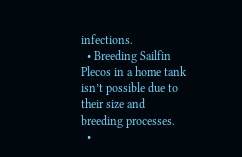infections.
  • Breeding Sailfin Plecos in a home tank isn’t possible due to their size and breeding processes.
  •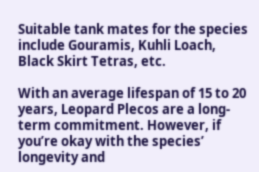Suitable tank mates for the species include Gouramis, Kuhli Loach, Black Skirt Tetras, etc.

With an average lifespan of 15 to 20 years, Leopard Plecos are a long-term commitment. However, if you’re okay with the species’ longevity and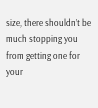size, there shouldn’t be much stopping you from getting one for your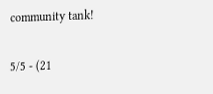community tank!

5/5 - (21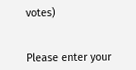votes)


Please enter your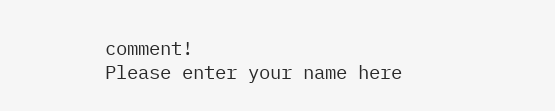comment!
Please enter your name here